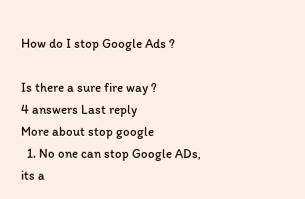How do I stop Google Ads ?

Is there a sure fire way ?
4 answers Last reply
More about stop google
  1. No one can stop Google ADs, its a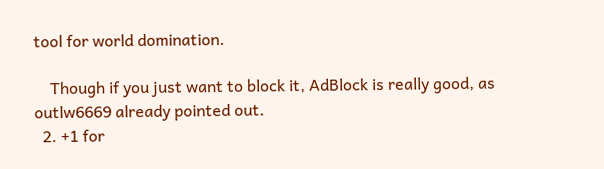tool for world domination.

    Though if you just want to block it, AdBlock is really good, as outlw6669 already pointed out.
  2. +1 for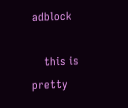adblock

    this is pretty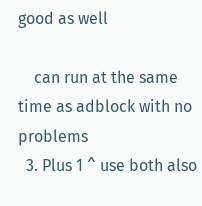good as well

    can run at the same time as adblock with no problems
  3. Plus 1 ^ use both also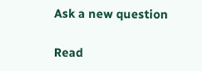Ask a new question

Read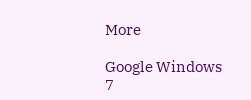More

Google Windows 7